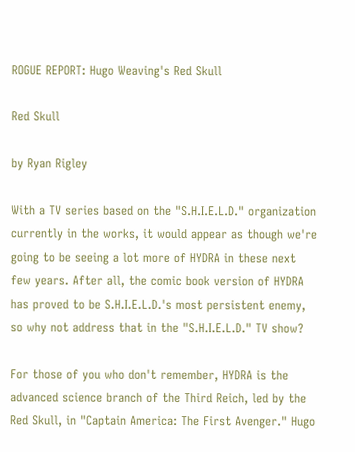ROGUE REPORT: Hugo Weaving's Red Skull

Red Skull

by Ryan Rigley

With a TV series based on the "S.H.I.E.L.D." organization currently in the works, it would appear as though we're going to be seeing a lot more of HYDRA in these next few years. After all, the comic book version of HYDRA has proved to be S.H.I.E.L.D.'s most persistent enemy, so why not address that in the "S.H.I.E.L.D." TV show?

For those of you who don't remember, HYDRA is the advanced science branch of the Third Reich, led by the Red Skull, in "Captain America: The First Avenger." Hugo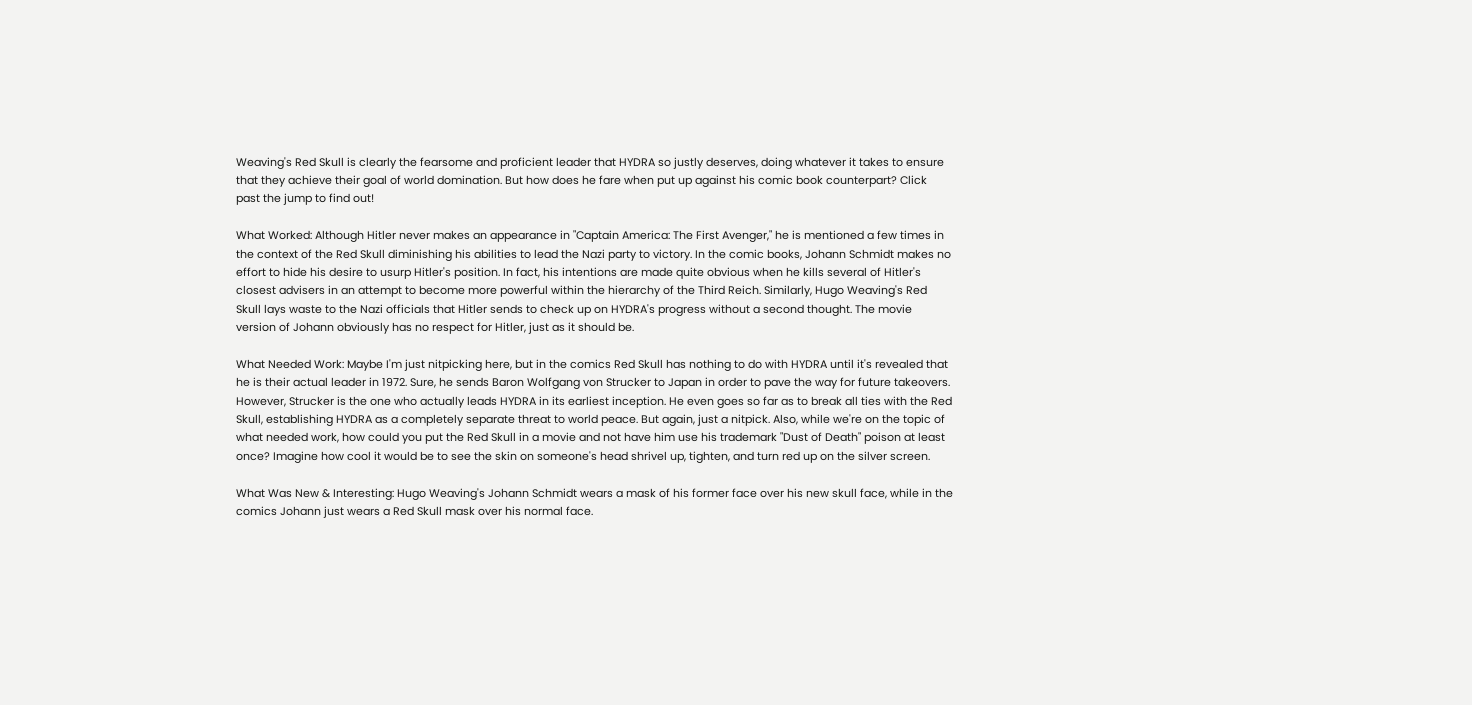Weaving's Red Skull is clearly the fearsome and proficient leader that HYDRA so justly deserves, doing whatever it takes to ensure that they achieve their goal of world domination. But how does he fare when put up against his comic book counterpart? Click past the jump to find out!

What Worked: Although Hitler never makes an appearance in "Captain America: The First Avenger," he is mentioned a few times in the context of the Red Skull diminishing his abilities to lead the Nazi party to victory. In the comic books, Johann Schmidt makes no effort to hide his desire to usurp Hitler's position. In fact, his intentions are made quite obvious when he kills several of Hitler's closest advisers in an attempt to become more powerful within the hierarchy of the Third Reich. Similarly, Hugo Weaving's Red Skull lays waste to the Nazi officials that Hitler sends to check up on HYDRA's progress without a second thought. The movie version of Johann obviously has no respect for Hitler, just as it should be.

What Needed Work: Maybe I'm just nitpicking here, but in the comics Red Skull has nothing to do with HYDRA until it's revealed that he is their actual leader in 1972. Sure, he sends Baron Wolfgang von Strucker to Japan in order to pave the way for future takeovers. However, Strucker is the one who actually leads HYDRA in its earliest inception. He even goes so far as to break all ties with the Red Skull, establishing HYDRA as a completely separate threat to world peace. But again, just a nitpick. Also, while we're on the topic of what needed work, how could you put the Red Skull in a movie and not have him use his trademark "Dust of Death" poison at least once? Imagine how cool it would be to see the skin on someone's head shrivel up, tighten, and turn red up on the silver screen.

What Was New & Interesting: Hugo Weaving's Johann Schmidt wears a mask of his former face over his new skull face, while in the comics Johann just wears a Red Skull mask over his normal face.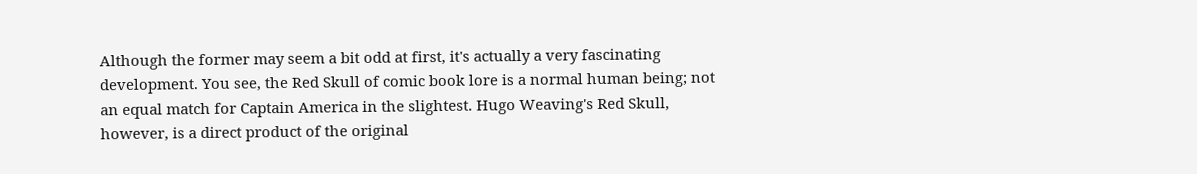Although the former may seem a bit odd at first, it's actually a very fascinating development. You see, the Red Skull of comic book lore is a normal human being; not an equal match for Captain America in the slightest. Hugo Weaving's Red Skull, however, is a direct product of the original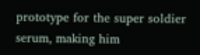prototype for the super soldier serum, making him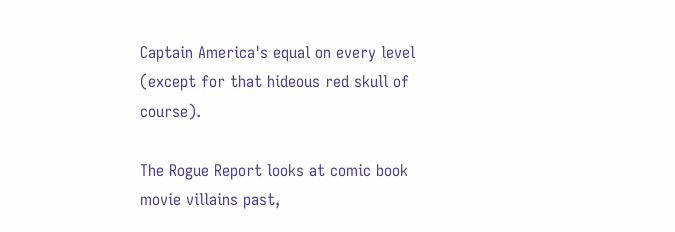Captain America's equal on every level (except for that hideous red skull of course).

The Rogue Report looks at comic book movie villains past,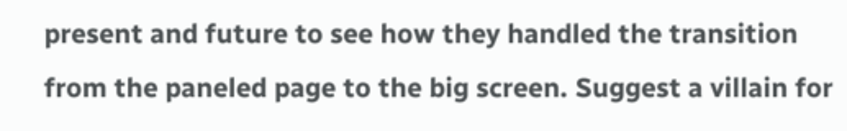present and future to see how they handled the transition from the paneled page to the big screen. Suggest a villain for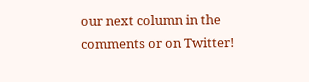our next column in the comments or on Twitter!